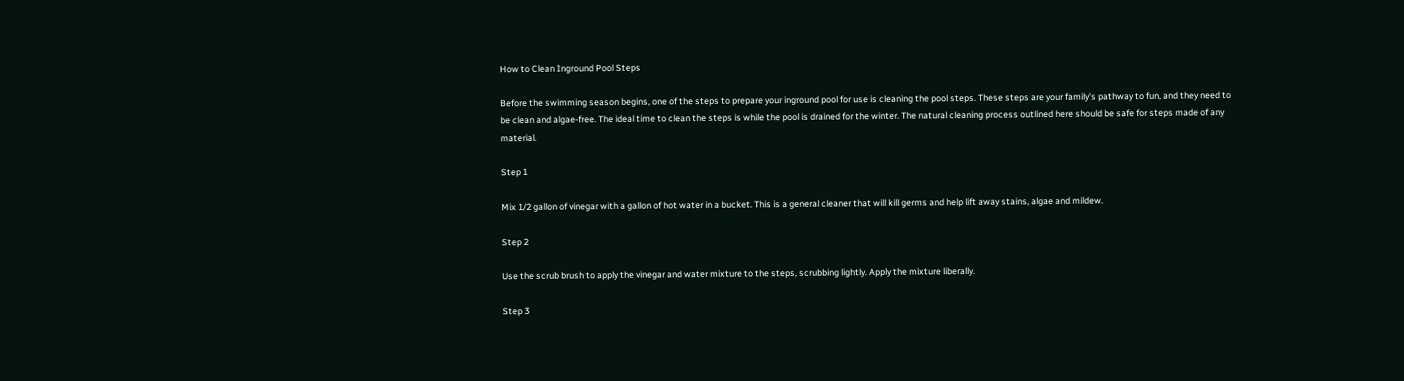How to Clean Inground Pool Steps

Before the swimming season begins, one of the steps to prepare your inground pool for use is cleaning the pool steps. These steps are your family's pathway to fun, and they need to be clean and algae-free. The ideal time to clean the steps is while the pool is drained for the winter. The natural cleaning process outlined here should be safe for steps made of any material.

Step 1

Mix 1/2 gallon of vinegar with a gallon of hot water in a bucket. This is a general cleaner that will kill germs and help lift away stains, algae and mildew.

Step 2

Use the scrub brush to apply the vinegar and water mixture to the steps, scrubbing lightly. Apply the mixture liberally.

Step 3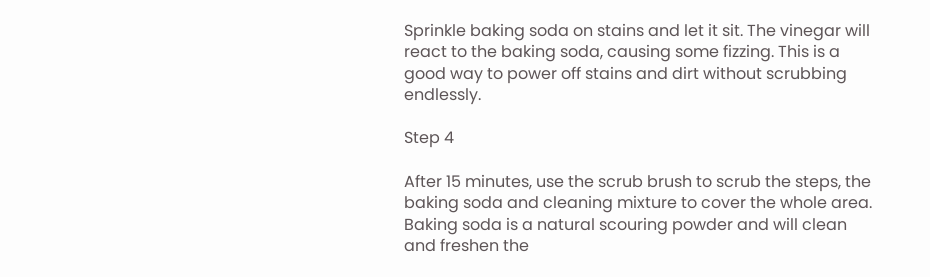Sprinkle baking soda on stains and let it sit. The vinegar will react to the baking soda, causing some fizzing. This is a good way to power off stains and dirt without scrubbing endlessly.

Step 4

After 15 minutes, use the scrub brush to scrub the steps, the baking soda and cleaning mixture to cover the whole area. Baking soda is a natural scouring powder and will clean and freshen the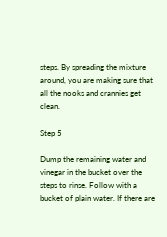steps. By spreading the mixture around, you are making sure that all the nooks and crannies get clean.

Step 5

Dump the remaining water and vinegar in the bucket over the steps to rinse. Follow with a bucket of plain water. If there are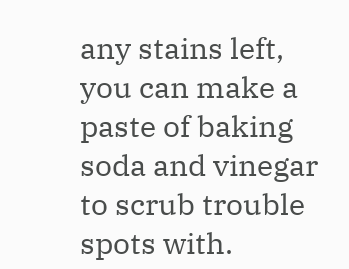any stains left, you can make a paste of baking soda and vinegar to scrub trouble spots with.